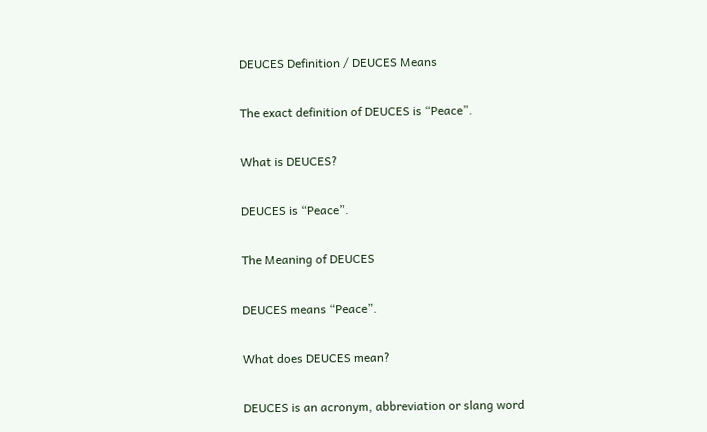DEUCES Definition / DEUCES Means

The exact definition of DEUCES is “Peace”.

What is DEUCES?

DEUCES is “Peace”.

The Meaning of DEUCES

DEUCES means “Peace”.

What does DEUCES mean?

DEUCES is an acronym, abbreviation or slang word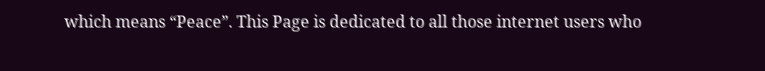which means “Peace”. This Page is dedicated to all those internet users who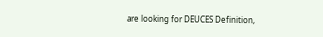are looking for DEUCES Definition,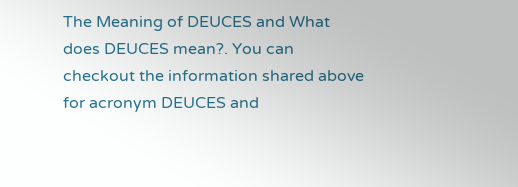The Meaning of DEUCES and What does DEUCES mean?. You can checkout the information shared above for acronym DEUCES and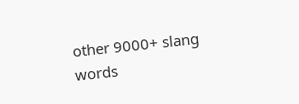other 9000+ slang words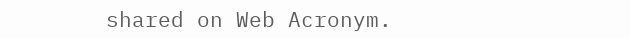shared on Web Acronym.